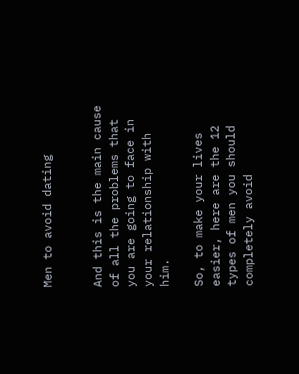Men to avoid dating


And this is the main cause of all the problems that you are going to face in your relationship with him.

So, to make your lives easier, here are the 12 types of men you should completely avoid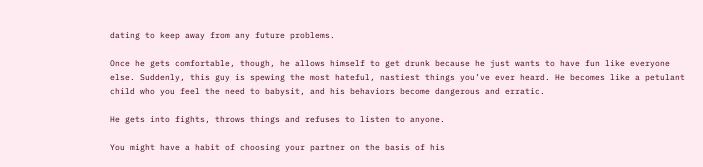dating to keep away from any future problems.

Once he gets comfortable, though, he allows himself to get drunk because he just wants to have fun like everyone else. Suddenly, this guy is spewing the most hateful, nastiest things you’ve ever heard. He becomes like a petulant child who you feel the need to babysit, and his behaviors become dangerous and erratic.

He gets into fights, throws things and refuses to listen to anyone.

You might have a habit of choosing your partner on the basis of his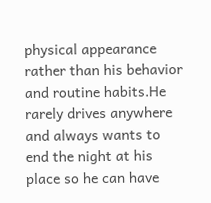physical appearance rather than his behavior and routine habits.He rarely drives anywhere and always wants to end the night at his place so he can have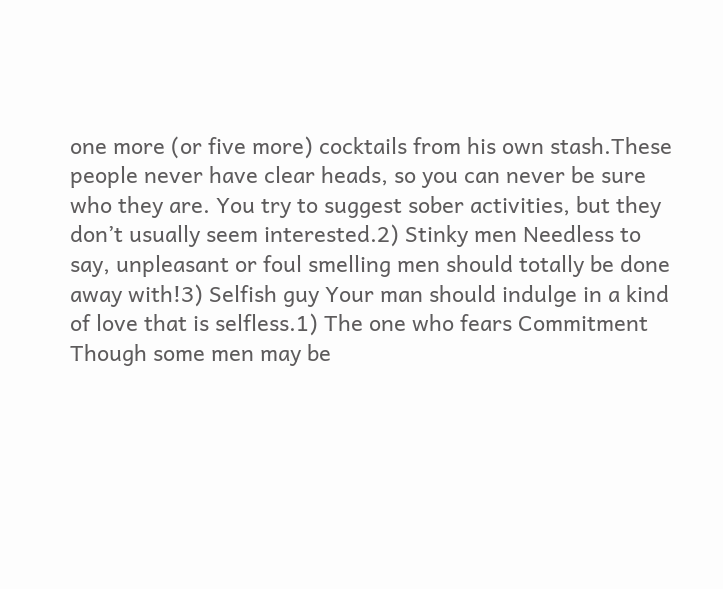one more (or five more) cocktails from his own stash.These people never have clear heads, so you can never be sure who they are. You try to suggest sober activities, but they don’t usually seem interested.2) Stinky men Needless to say, unpleasant or foul smelling men should totally be done away with!3) Selfish guy Your man should indulge in a kind of love that is selfless.1) The one who fears Commitment Though some men may be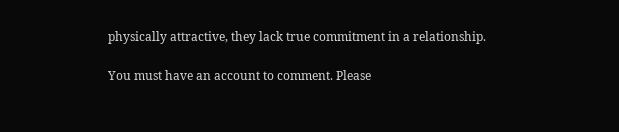physically attractive, they lack true commitment in a relationship.

You must have an account to comment. Please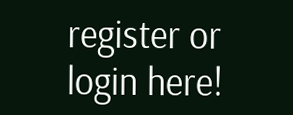register or login here!